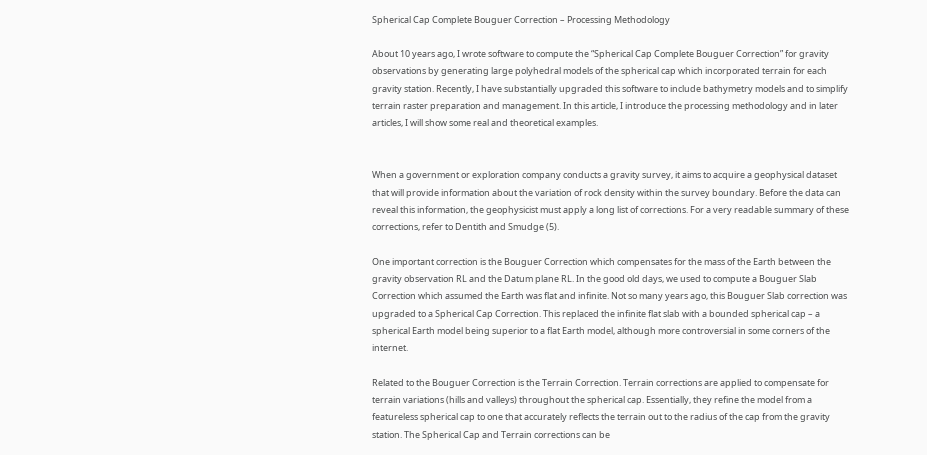Spherical Cap Complete Bouguer Correction – Processing Methodology

About 10 years ago, I wrote software to compute the “Spherical Cap Complete Bouguer Correction” for gravity observations by generating large polyhedral models of the spherical cap which incorporated terrain for each gravity station. Recently, I have substantially upgraded this software to include bathymetry models and to simplify terrain raster preparation and management. In this article, I introduce the processing methodology and in later articles, I will show some real and theoretical examples.


When a government or exploration company conducts a gravity survey, it aims to acquire a geophysical dataset that will provide information about the variation of rock density within the survey boundary. Before the data can reveal this information, the geophysicist must apply a long list of corrections. For a very readable summary of these corrections, refer to Dentith and Smudge (5).

One important correction is the Bouguer Correction which compensates for the mass of the Earth between the gravity observation RL and the Datum plane RL. In the good old days, we used to compute a Bouguer Slab Correction which assumed the Earth was flat and infinite. Not so many years ago, this Bouguer Slab correction was upgraded to a Spherical Cap Correction. This replaced the infinite flat slab with a bounded spherical cap – a spherical Earth model being superior to a flat Earth model, although more controversial in some corners of the internet.

Related to the Bouguer Correction is the Terrain Correction. Terrain corrections are applied to compensate for terrain variations (hills and valleys) throughout the spherical cap. Essentially, they refine the model from a featureless spherical cap to one that accurately reflects the terrain out to the radius of the cap from the gravity station. The Spherical Cap and Terrain corrections can be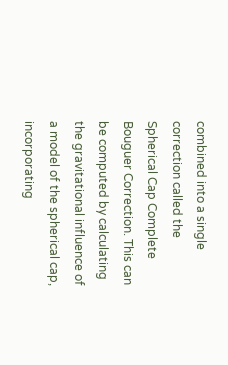combined into a single correction called the Spherical Cap Complete Bouguer Correction. This can be computed by calculating the gravitational influence of a model of the spherical cap, incorporating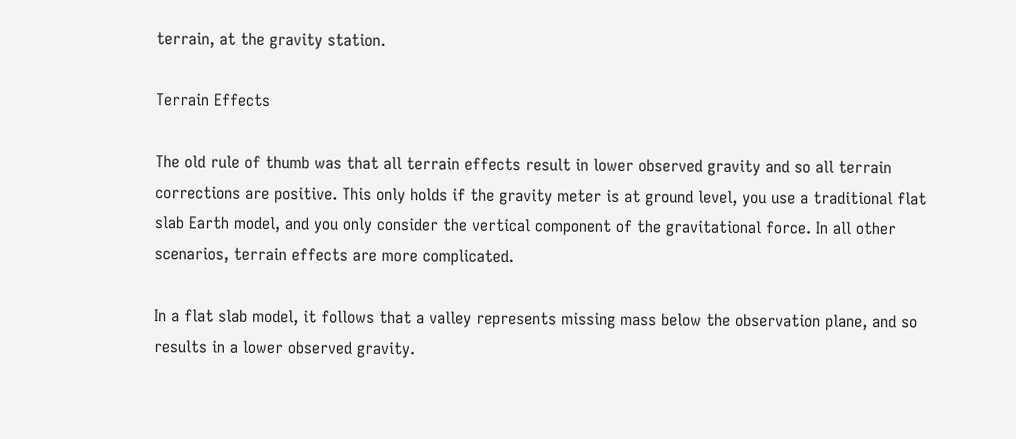terrain, at the gravity station.

Terrain Effects

The old rule of thumb was that all terrain effects result in lower observed gravity and so all terrain corrections are positive. This only holds if the gravity meter is at ground level, you use a traditional flat slab Earth model, and you only consider the vertical component of the gravitational force. In all other scenarios, terrain effects are more complicated.

In a flat slab model, it follows that a valley represents missing mass below the observation plane, and so results in a lower observed gravity.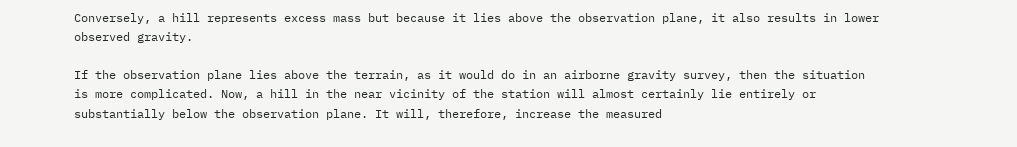Conversely, a hill represents excess mass but because it lies above the observation plane, it also results in lower observed gravity.

If the observation plane lies above the terrain, as it would do in an airborne gravity survey, then the situation is more complicated. Now, a hill in the near vicinity of the station will almost certainly lie entirely or substantially below the observation plane. It will, therefore, increase the measured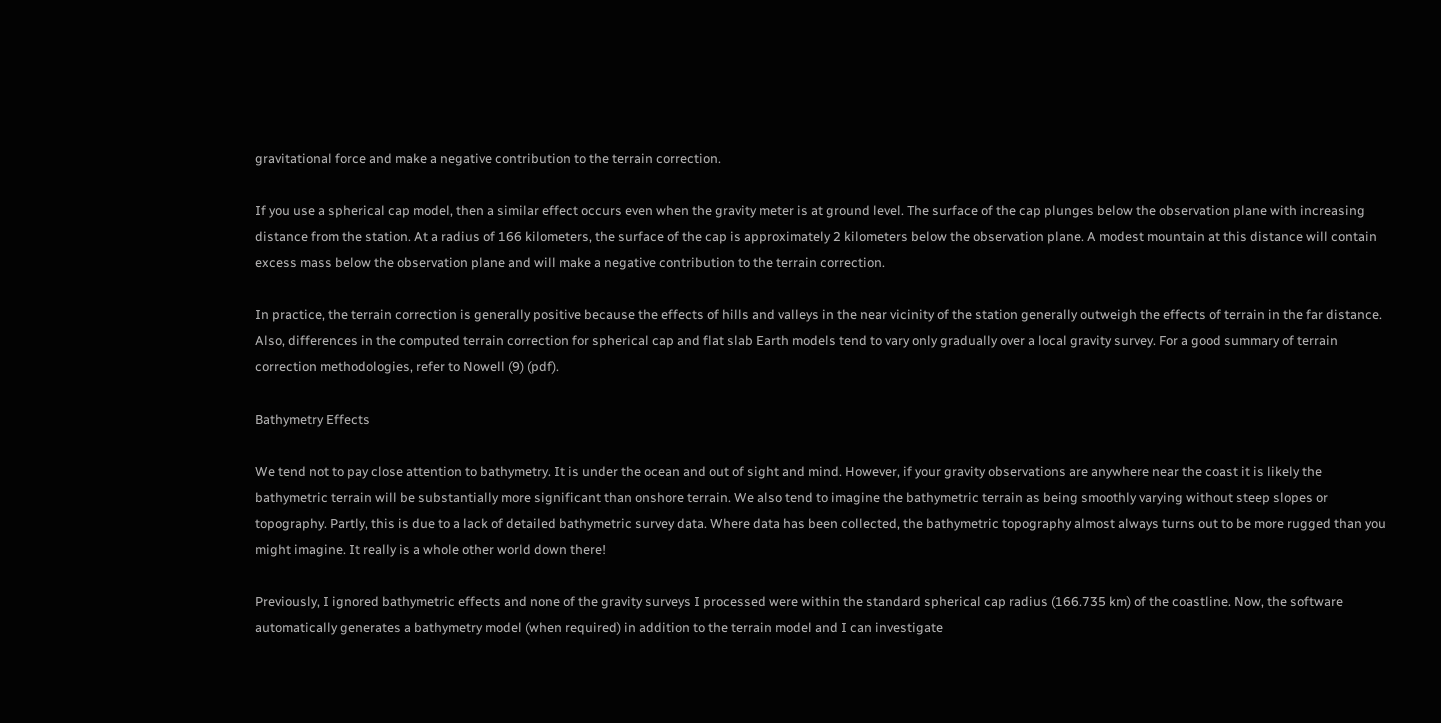gravitational force and make a negative contribution to the terrain correction.

If you use a spherical cap model, then a similar effect occurs even when the gravity meter is at ground level. The surface of the cap plunges below the observation plane with increasing distance from the station. At a radius of 166 kilometers, the surface of the cap is approximately 2 kilometers below the observation plane. A modest mountain at this distance will contain excess mass below the observation plane and will make a negative contribution to the terrain correction.

In practice, the terrain correction is generally positive because the effects of hills and valleys in the near vicinity of the station generally outweigh the effects of terrain in the far distance. Also, differences in the computed terrain correction for spherical cap and flat slab Earth models tend to vary only gradually over a local gravity survey. For a good summary of terrain correction methodologies, refer to Nowell (9) (pdf).

Bathymetry Effects

We tend not to pay close attention to bathymetry. It is under the ocean and out of sight and mind. However, if your gravity observations are anywhere near the coast it is likely the bathymetric terrain will be substantially more significant than onshore terrain. We also tend to imagine the bathymetric terrain as being smoothly varying without steep slopes or topography. Partly, this is due to a lack of detailed bathymetric survey data. Where data has been collected, the bathymetric topography almost always turns out to be more rugged than you might imagine. It really is a whole other world down there!

Previously, I ignored bathymetric effects and none of the gravity surveys I processed were within the standard spherical cap radius (166.735 km) of the coastline. Now, the software automatically generates a bathymetry model (when required) in addition to the terrain model and I can investigate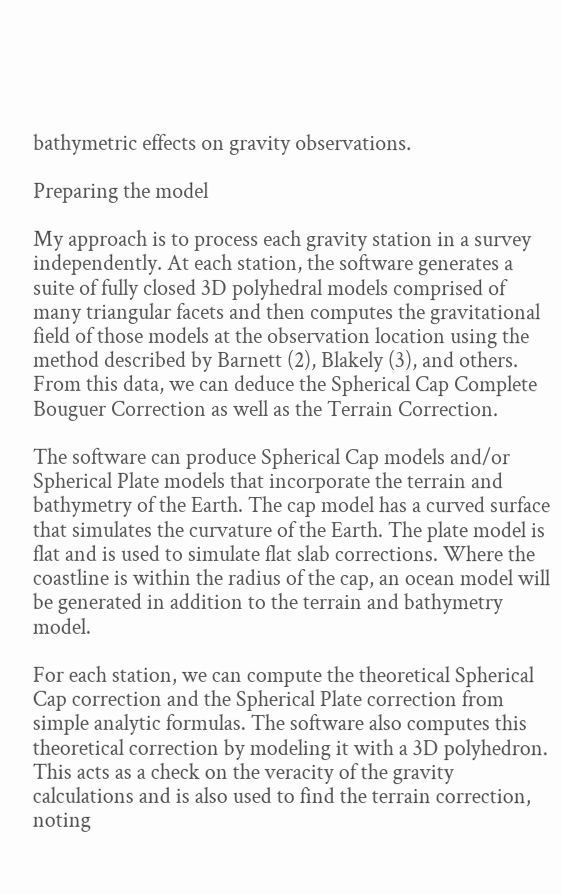bathymetric effects on gravity observations.

Preparing the model

My approach is to process each gravity station in a survey independently. At each station, the software generates a suite of fully closed 3D polyhedral models comprised of many triangular facets and then computes the gravitational field of those models at the observation location using the method described by Barnett (2), Blakely (3), and others. From this data, we can deduce the Spherical Cap Complete Bouguer Correction as well as the Terrain Correction.

The software can produce Spherical Cap models and/or Spherical Plate models that incorporate the terrain and bathymetry of the Earth. The cap model has a curved surface that simulates the curvature of the Earth. The plate model is flat and is used to simulate flat slab corrections. Where the coastline is within the radius of the cap, an ocean model will be generated in addition to the terrain and bathymetry model.

For each station, we can compute the theoretical Spherical Cap correction and the Spherical Plate correction from simple analytic formulas. The software also computes this theoretical correction by modeling it with a 3D polyhedron. This acts as a check on the veracity of the gravity calculations and is also used to find the terrain correction, noting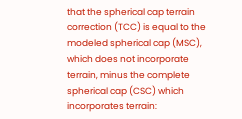that the spherical cap terrain correction (TCC) is equal to the modeled spherical cap (MSC), which does not incorporate terrain, minus the complete spherical cap (CSC) which incorporates terrain: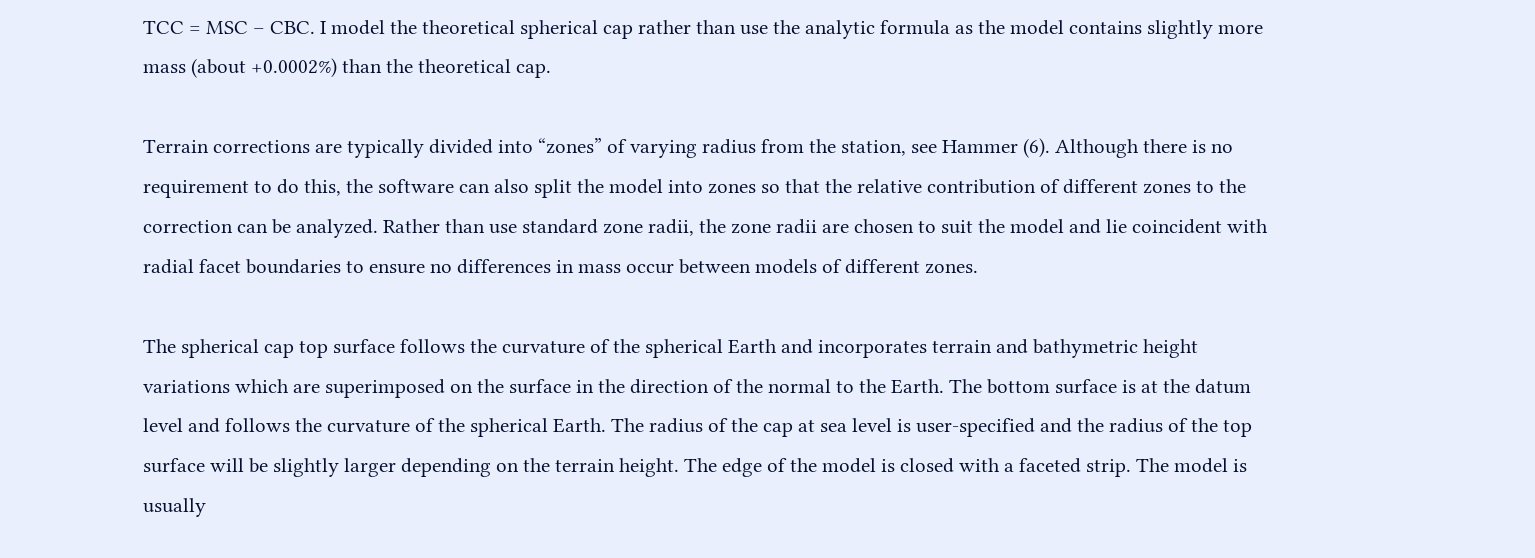TCC = MSC – CBC. I model the theoretical spherical cap rather than use the analytic formula as the model contains slightly more mass (about +0.0002%) than the theoretical cap.

Terrain corrections are typically divided into “zones” of varying radius from the station, see Hammer (6). Although there is no requirement to do this, the software can also split the model into zones so that the relative contribution of different zones to the correction can be analyzed. Rather than use standard zone radii, the zone radii are chosen to suit the model and lie coincident with radial facet boundaries to ensure no differences in mass occur between models of different zones.

The spherical cap top surface follows the curvature of the spherical Earth and incorporates terrain and bathymetric height variations which are superimposed on the surface in the direction of the normal to the Earth. The bottom surface is at the datum level and follows the curvature of the spherical Earth. The radius of the cap at sea level is user-specified and the radius of the top surface will be slightly larger depending on the terrain height. The edge of the model is closed with a faceted strip. The model is usually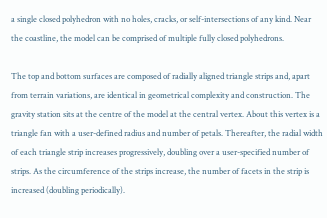a single closed polyhedron with no holes, cracks, or self-intersections of any kind. Near the coastline, the model can be comprised of multiple fully closed polyhedrons.

The top and bottom surfaces are composed of radially aligned triangle strips and, apart from terrain variations, are identical in geometrical complexity and construction. The gravity station sits at the centre of the model at the central vertex. About this vertex is a triangle fan with a user-defined radius and number of petals. Thereafter, the radial width of each triangle strip increases progressively, doubling over a user-specified number of strips. As the circumference of the strips increase, the number of facets in the strip is increased (doubling periodically).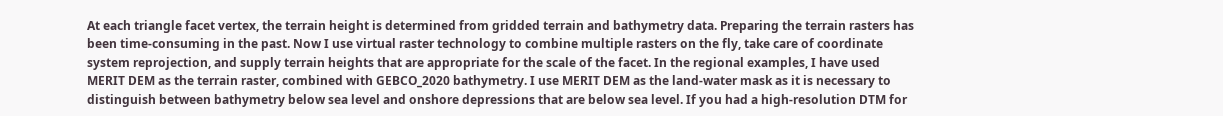At each triangle facet vertex, the terrain height is determined from gridded terrain and bathymetry data. Preparing the terrain rasters has been time-consuming in the past. Now I use virtual raster technology to combine multiple rasters on the fly, take care of coordinate system reprojection, and supply terrain heights that are appropriate for the scale of the facet. In the regional examples, I have used MERIT DEM as the terrain raster, combined with GEBCO_2020 bathymetry. I use MERIT DEM as the land-water mask as it is necessary to distinguish between bathymetry below sea level and onshore depressions that are below sea level. If you had a high-resolution DTM for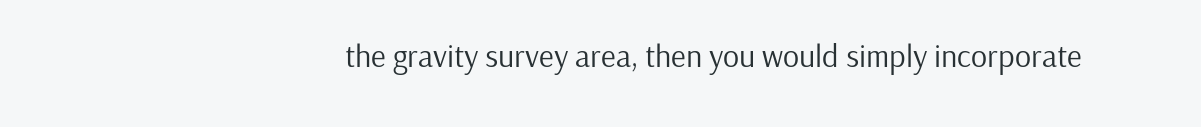the gravity survey area, then you would simply incorporate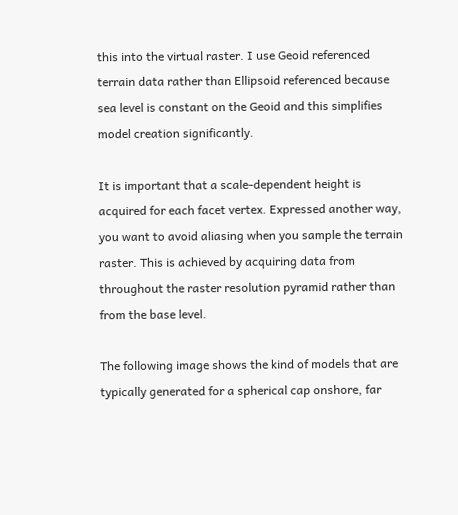this into the virtual raster. I use Geoid referenced terrain data rather than Ellipsoid referenced because sea level is constant on the Geoid and this simplifies model creation significantly.

It is important that a scale-dependent height is acquired for each facet vertex. Expressed another way, you want to avoid aliasing when you sample the terrain raster. This is achieved by acquiring data from throughout the raster resolution pyramid rather than from the base level.

The following image shows the kind of models that are typically generated for a spherical cap onshore, far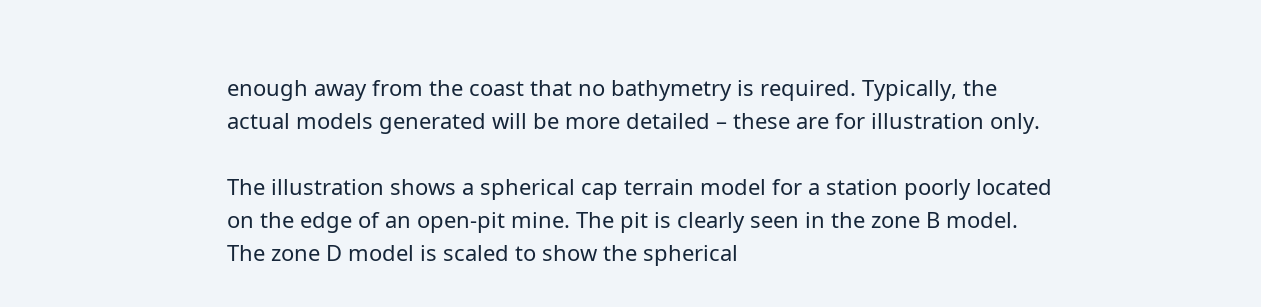enough away from the coast that no bathymetry is required. Typically, the actual models generated will be more detailed – these are for illustration only.

The illustration shows a spherical cap terrain model for a station poorly located on the edge of an open-pit mine. The pit is clearly seen in the zone B model. The zone D model is scaled to show the spherical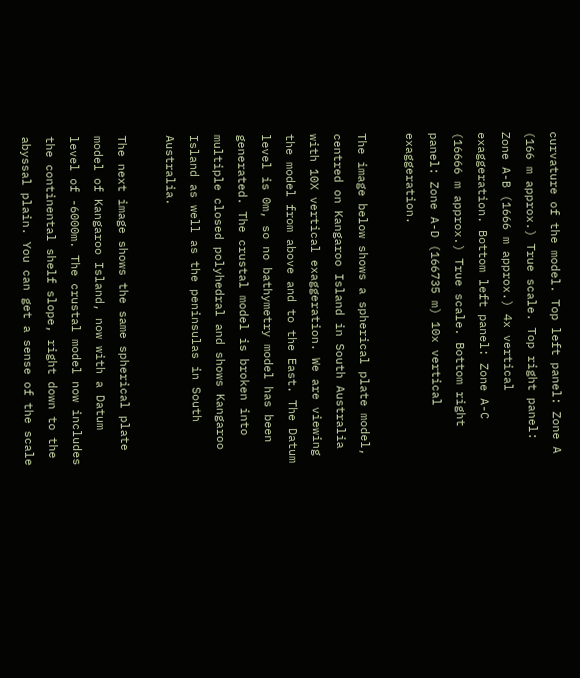curvature of the model. Top left panel: Zone A (166 m approx.) True scale. Top right panel: Zone A-B (1666 m approx.) 4x vertical exaggeration. Bottom left panel: Zone A-C (16666 m approx.) True scale. Bottom right panel: Zone A-D (166735 m) 10x vertical exaggeration.

The image below shows a spherical plate model, centred on Kangaroo Island in South Australia with 10X vertical exaggeration. We are viewing the model from above and to the East. The Datum level is 0m, so no bathymetry model has been generated. The crustal model is broken into multiple closed polyhedral and shows Kangaroo Island as well as the peninsulas in South Australia.

The next image shows the same spherical plate model of Kangaroo Island, now with a Datum level of -6000m. The crustal model now includes the continental shelf slope, right down to the abyssal plain. You can get a sense of the scale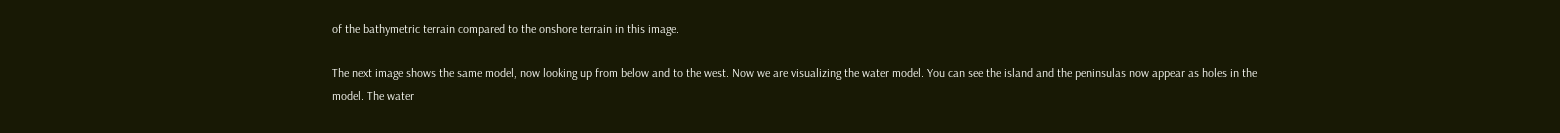of the bathymetric terrain compared to the onshore terrain in this image.

The next image shows the same model, now looking up from below and to the west. Now we are visualizing the water model. You can see the island and the peninsulas now appear as holes in the model. The water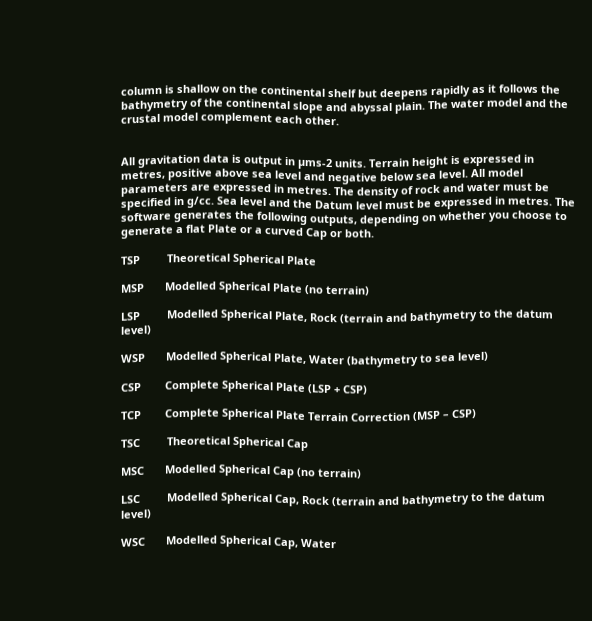column is shallow on the continental shelf but deepens rapidly as it follows the bathymetry of the continental slope and abyssal plain. The water model and the crustal model complement each other.


All gravitation data is output in µms-2 units. Terrain height is expressed in metres, positive above sea level and negative below sea level. All model parameters are expressed in metres. The density of rock and water must be specified in g/cc. Sea level and the Datum level must be expressed in metres. The software generates the following outputs, depending on whether you choose to generate a flat Plate or a curved Cap or both.

TSP         Theoretical Spherical Plate

MSP       Modelled Spherical Plate (no terrain)

LSP         Modelled Spherical Plate, Rock (terrain and bathymetry to the datum level)

WSP       Modelled Spherical Plate, Water (bathymetry to sea level)

CSP        Complete Spherical Plate (LSP + CSP)

TCP        Complete Spherical Plate Terrain Correction (MSP – CSP)

TSC         Theoretical Spherical Cap

MSC       Modelled Spherical Cap (no terrain)

LSC         Modelled Spherical Cap, Rock (terrain and bathymetry to the datum level)

WSC       Modelled Spherical Cap, Water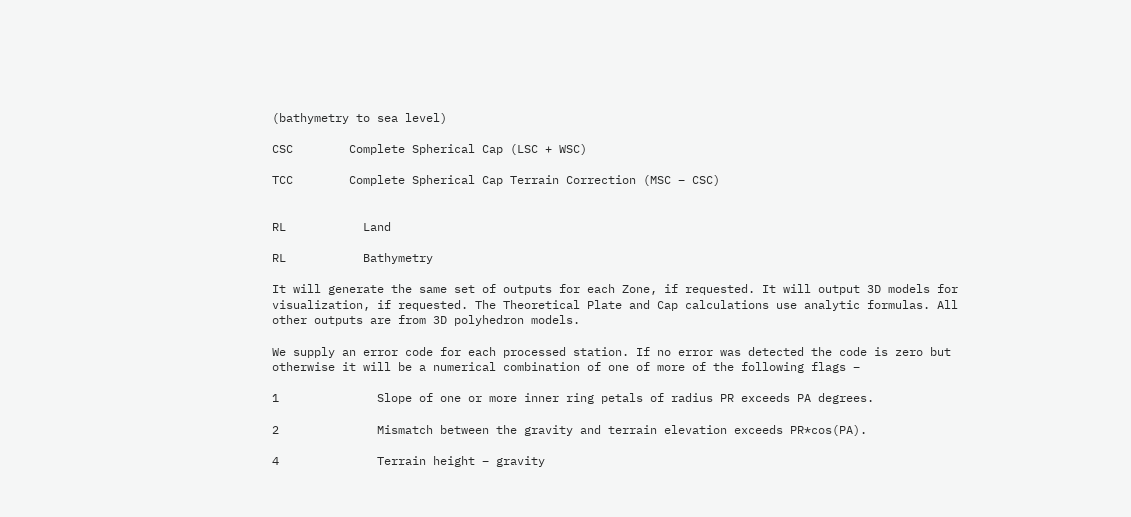(bathymetry to sea level)

CSC        Complete Spherical Cap (LSC + WSC)

TCC        Complete Spherical Cap Terrain Correction (MSC – CSC)


RL           Land

RL           Bathymetry

It will generate the same set of outputs for each Zone, if requested. It will output 3D models for visualization, if requested. The Theoretical Plate and Cap calculations use analytic formulas. All other outputs are from 3D polyhedron models.

We supply an error code for each processed station. If no error was detected the code is zero but otherwise it will be a numerical combination of one of more of the following flags –

1              Slope of one or more inner ring petals of radius PR exceeds PA degrees.

2              Mismatch between the gravity and terrain elevation exceeds PR*cos(PA).

4              Terrain height – gravity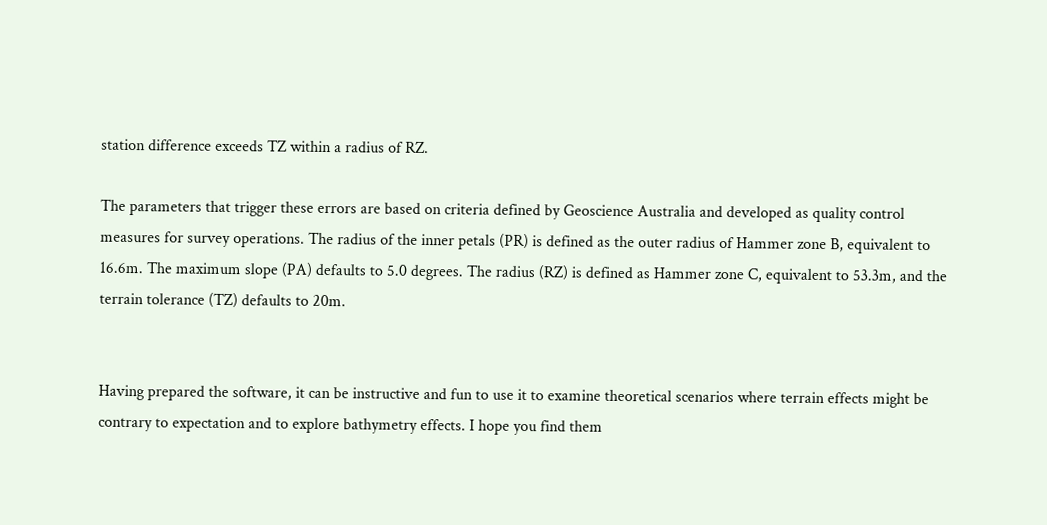station difference exceeds TZ within a radius of RZ.

The parameters that trigger these errors are based on criteria defined by Geoscience Australia and developed as quality control measures for survey operations. The radius of the inner petals (PR) is defined as the outer radius of Hammer zone B, equivalent to 16.6m. The maximum slope (PA) defaults to 5.0 degrees. The radius (RZ) is defined as Hammer zone C, equivalent to 53.3m, and the terrain tolerance (TZ) defaults to 20m.


Having prepared the software, it can be instructive and fun to use it to examine theoretical scenarios where terrain effects might be contrary to expectation and to explore bathymetry effects. I hope you find them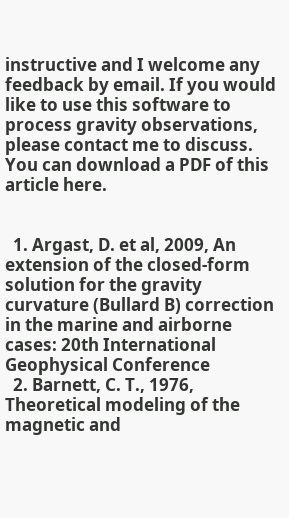instructive and I welcome any feedback by email. If you would like to use this software to process gravity observations, please contact me to discuss. You can download a PDF of this article here.


  1. Argast, D. et al, 2009, An extension of the closed-form solution for the gravity curvature (Bullard B) correction in the marine and airborne cases: 20th International Geophysical Conference
  2. Barnett, C. T., 1976, Theoretical modeling of the magnetic and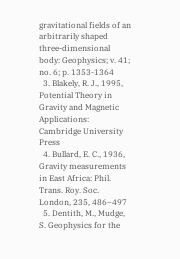gravitational fields of an arbitrarily shaped three-dimensional body: Geophysics; v. 41; no. 6; p. 1353-1364
  3. Blakely, R. J., 1995, Potential Theory in Gravity and Magnetic Applications: Cambridge University Press
  4. Bullard, E. C., 1936, Gravity measurements in East Africa: Phil. Trans. Roy. Soc. London, 235, 486–497
  5. Dentith, M., Mudge, S. Geophysics for the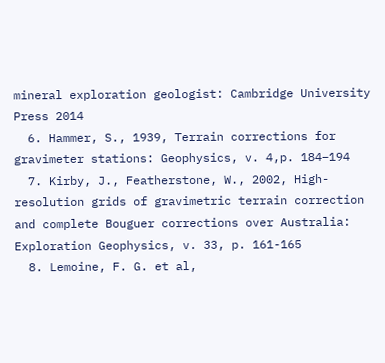mineral exploration geologist: Cambridge University Press 2014
  6. Hammer, S., 1939, Terrain corrections for gravimeter stations: Geophysics, v. 4,p. 184–194
  7. Kirby, J., Featherstone, W., 2002, High-resolution grids of gravimetric terrain correction and complete Bouguer corrections over Australia: Exploration Geophysics, v. 33, p. 161-165
  8. Lemoine, F. G. et al,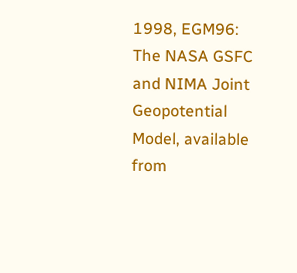1998, EGM96: The NASA GSFC and NIMA Joint Geopotential Model, available from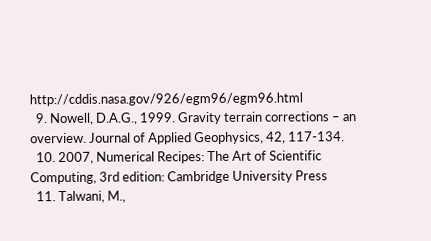http://cddis.nasa.gov/926/egm96/egm96.html
  9. Nowell, D.A.G., 1999. Gravity terrain corrections – an overview. Journal of Applied Geophysics, 42, 117-134.
  10. 2007, Numerical Recipes: The Art of Scientific Computing, 3rd edition: Cambridge University Press
  11. Talwani, M.,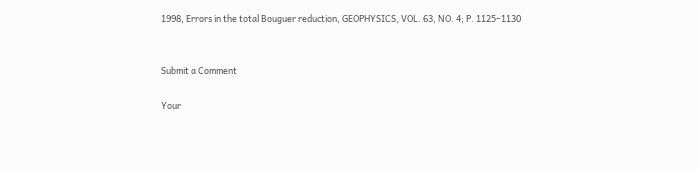1998, Errors in the total Bouguer reduction, GEOPHYSICS, VOL. 63, NO. 4; P. 1125–1130


Submit a Comment

Your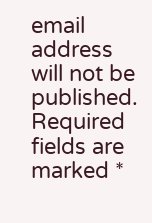email address will not be published. Required fields are marked *